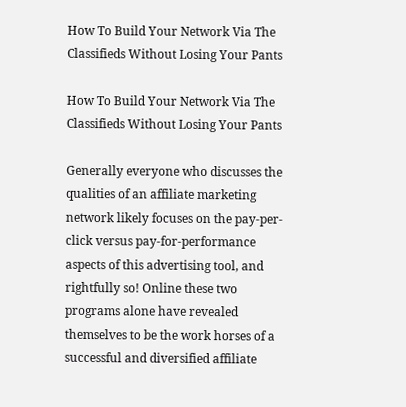How To Build Your Network Via The Classifieds Without Losing Your Pants

How To Build Your Network Via The Classifieds Without Losing Your Pants

Generally everyone who discusses the qualities of an affiliate marketing network likely focuses on the pay-per-click versus pay-for-performance aspects of this advertising tool, and rightfully so! Online these two programs alone have revealed themselves to be the work horses of a successful and diversified affiliate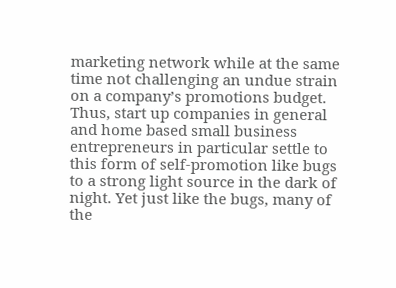marketing network while at the same time not challenging an undue strain on a company’s promotions budget. Thus, start up companies in general and home based small business entrepreneurs in particular settle to this form of self-promotion like bugs to a strong light source in the dark of night. Yet just like the bugs, many of the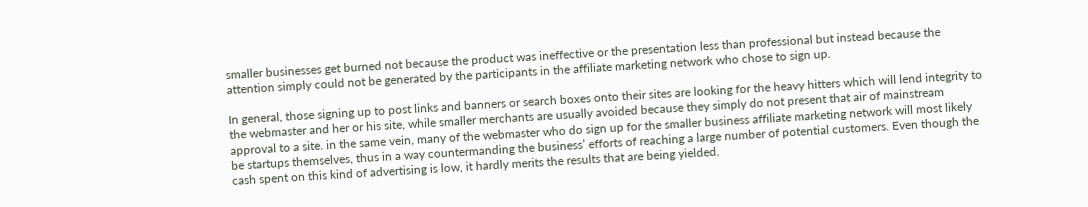smaller businesses get burned not because the product was ineffective or the presentation less than professional but instead because the attention simply could not be generated by the participants in the affiliate marketing network who chose to sign up.

In general, those signing up to post links and banners or search boxes onto their sites are looking for the heavy hitters which will lend integrity to the webmaster and her or his site, while smaller merchants are usually avoided because they simply do not present that air of mainstream approval to a site. in the same vein, many of the webmaster who do sign up for the smaller business affiliate marketing network will most likely be startups themselves, thus in a way countermanding the business’ efforts of reaching a large number of potential customers. Even though the cash spent on this kind of advertising is low, it hardly merits the results that are being yielded.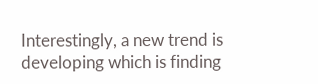Interestingly, a new trend is developing which is finding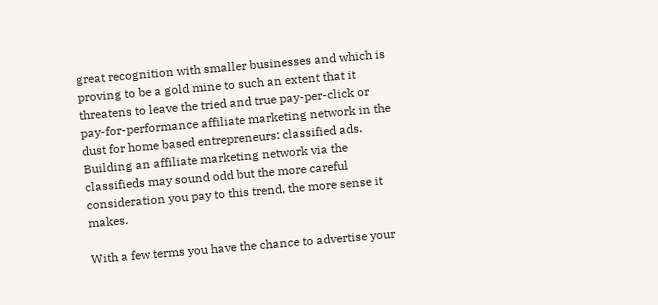great recognition with smaller businesses and which is proving to be a gold mine to such an extent that it threatens to leave the tried and true pay-per-click or pay-for-performance affiliate marketing network in the dust for home based entrepreneurs: classified ads. Building an affiliate marketing network via the classifieds may sound odd but the more careful consideration you pay to this trend, the more sense it makes.

With a few terms you have the chance to advertise your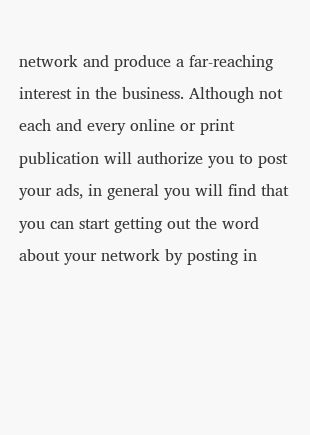network and produce a far-reaching interest in the business. Although not each and every online or print publication will authorize you to post your ads, in general you will find that you can start getting out the word about your network by posting in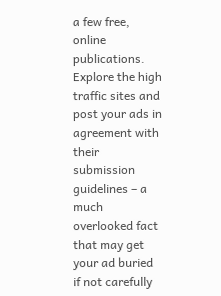a few free, online publications. Explore the high traffic sites and post your ads in agreement with their submission guidelines – a much overlooked fact that may get your ad buried if not carefully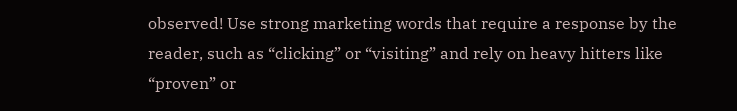observed! Use strong marketing words that require a response by the reader, such as “clicking” or “visiting” and rely on heavy hitters like “proven” or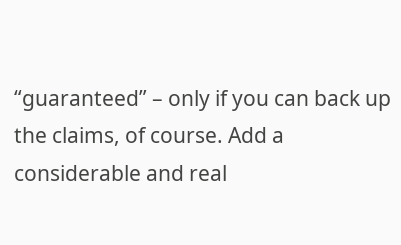“guaranteed” – only if you can back up the claims, of course. Add a considerable and real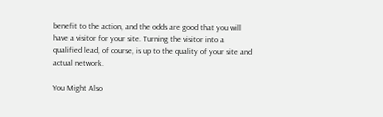benefit to the action, and the odds are good that you will have a visitor for your site. Turning the visitor into a qualified lead, of course, is up to the quality of your site and actual network.

You Might Also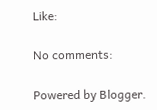Like:

No comments:

Powered by Blogger.